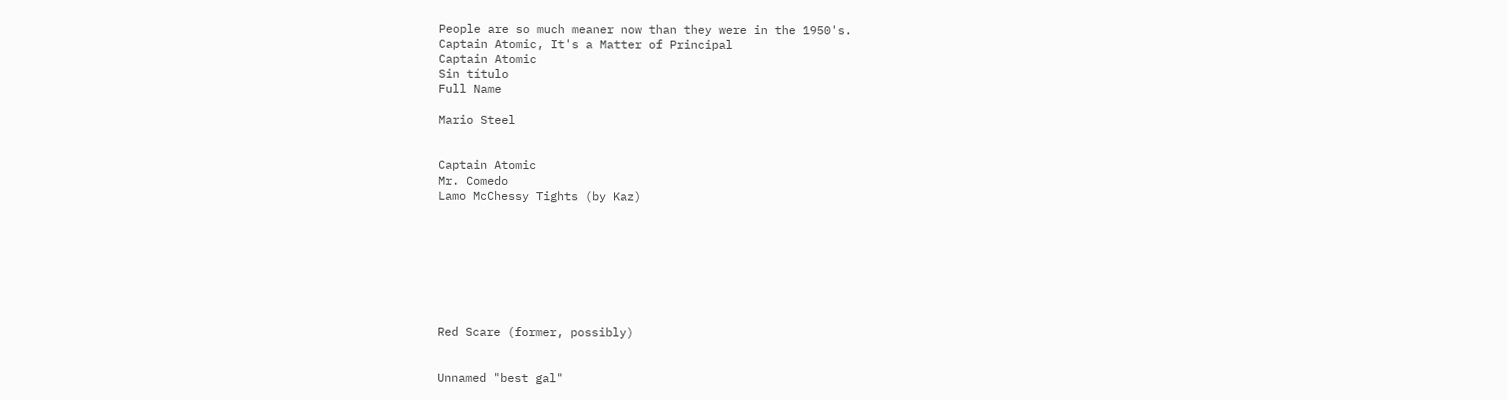People are so much meaner now than they were in the 1950's.
Captain Atomic, It's a Matter of Principal
Captain Atomic
Sin título
Full Name

Mario Steel


Captain Atomic
Mr. Comedo
Lamo McChessy Tights (by Kaz)








Red Scare (former, possibly)


Unnamed "best gal"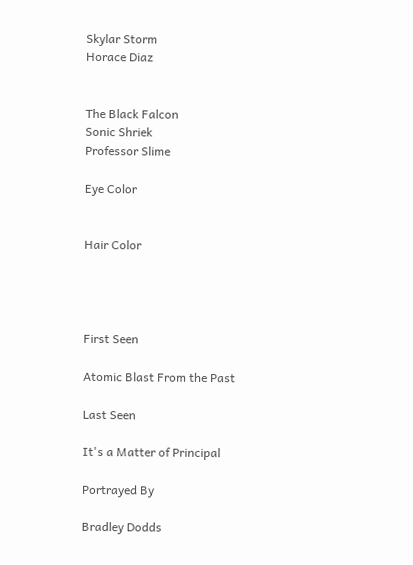Skylar Storm
Horace Diaz


The Black Falcon
Sonic Shriek
Professor Slime

Eye Color


Hair Color




First Seen

Atomic Blast From the Past

Last Seen

It's a Matter of Principal

Portrayed By

Bradley Dodds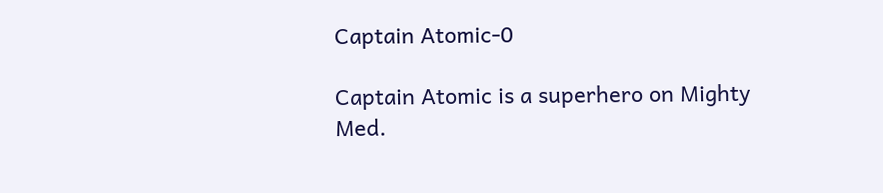Captain Atomic-0

Captain Atomic is a superhero on Mighty Med.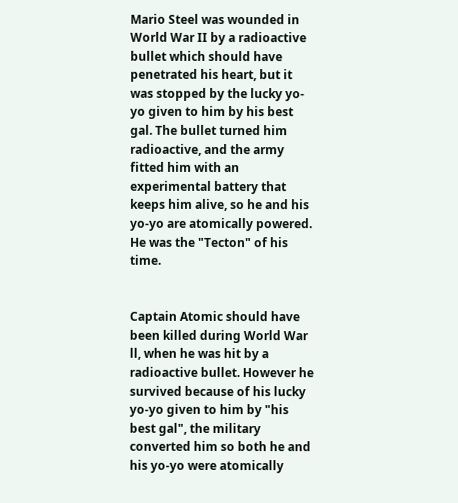Mario Steel was wounded in World War II by a radioactive bullet which should have penetrated his heart, but it was stopped by the lucky yo-yo given to him by his best gal. The bullet turned him radioactive, and the army fitted him with an experimental battery that keeps him alive, so he and his yo-yo are atomically powered. He was the "Tecton" of his time.


Captain Atomic should have been killed during World War ll, when he was hit by a radioactive bullet. However he survived because of his lucky yo-yo given to him by "his best gal", the military converted him so both he and his yo-yo were atomically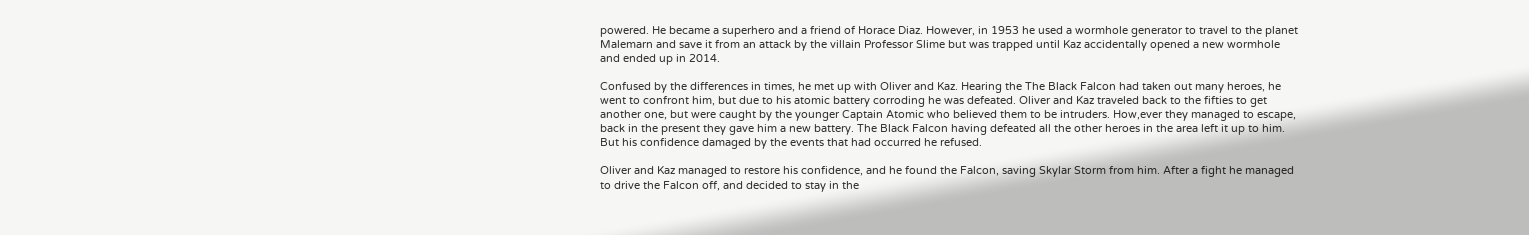powered. He became a superhero and a friend of Horace Diaz. However, in 1953 he used a wormhole generator to travel to the planet Malemarn and save it from an attack by the villain Professor Slime but was trapped until Kaz accidentally opened a new wormhole and ended up in 2014.

Confused by the differences in times, he met up with Oliver and Kaz. Hearing the The Black Falcon had taken out many heroes, he went to confront him, but due to his atomic battery corroding he was defeated. Oliver and Kaz traveled back to the fifties to get another one, but were caught by the younger Captain Atomic who believed them to be intruders. How,ever they managed to escape, back in the present they gave him a new battery. The Black Falcon having defeated all the other heroes in the area left it up to him. But his confidence damaged by the events that had occurred he refused.

Oliver and Kaz managed to restore his confidence, and he found the Falcon, saving Skylar Storm from him. After a fight he managed to drive the Falcon off, and decided to stay in the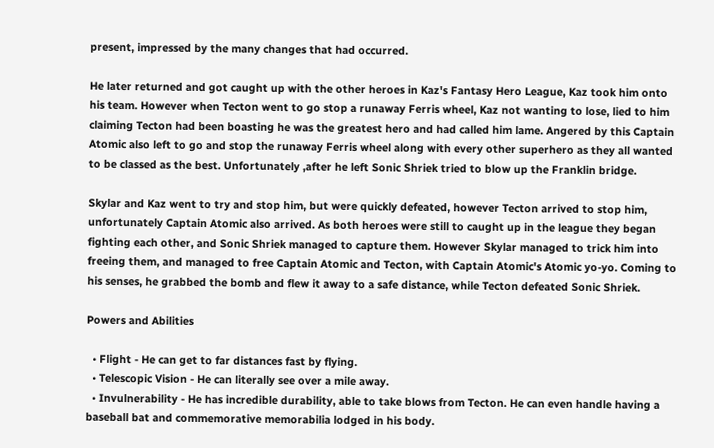present, impressed by the many changes that had occurred.

He later returned and got caught up with the other heroes in Kaz's Fantasy Hero League, Kaz took him onto his team. However when Tecton went to go stop a runaway Ferris wheel, Kaz not wanting to lose, lied to him claiming Tecton had been boasting he was the greatest hero and had called him lame. Angered by this Captain Atomic also left to go and stop the runaway Ferris wheel along with every other superhero as they all wanted to be classed as the best. Unfortunately ,after he left Sonic Shriek tried to blow up the Franklin bridge.

Skylar and Kaz went to try and stop him, but were quickly defeated, however Tecton arrived to stop him, unfortunately Captain Atomic also arrived. As both heroes were still to caught up in the league they began fighting each other, and Sonic Shriek managed to capture them. However Skylar managed to trick him into freeing them, and managed to free Captain Atomic and Tecton, with Captain Atomic's Atomic yo-yo. Coming to his senses, he grabbed the bomb and flew it away to a safe distance, while Tecton defeated Sonic Shriek.

Powers and Abilities

  • Flight - He can get to far distances fast by flying.
  • Telescopic Vision - He can literally see over a mile away.
  • Invulnerability - He has incredible durability, able to take blows from Tecton. He can even handle having a baseball bat and commemorative memorabilia lodged in his body.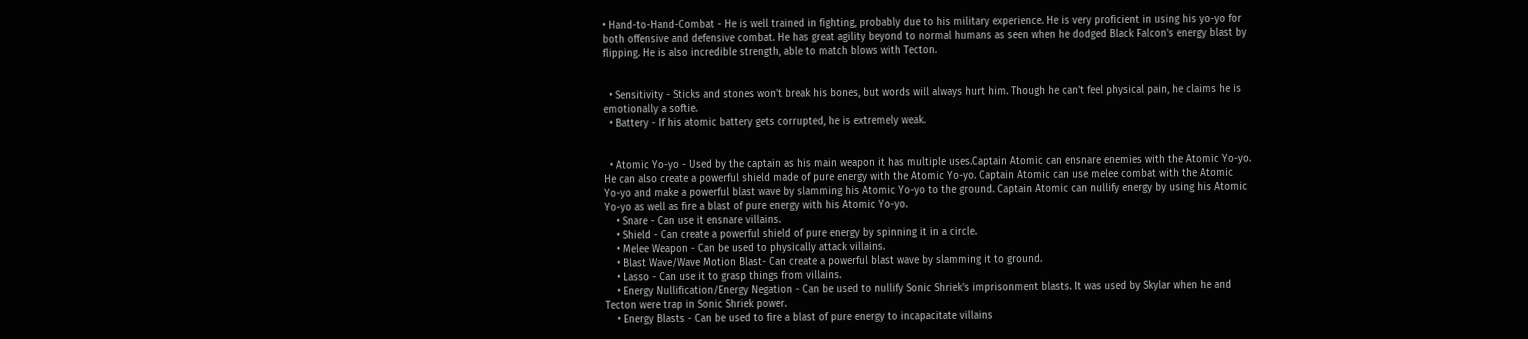• Hand-to-Hand-Combat - He is well trained in fighting, probably due to his military experience. He is very proficient in using his yo-yo for both offensive and defensive combat. He has great agility beyond to normal humans as seen when he dodged Black Falcon's energy blast by flipping. He is also incredible strength, able to match blows with Tecton.


  • Sensitivity - Sticks and stones won't break his bones, but words will always hurt him. Though he can't feel physical pain, he claims he is emotionally a softie.
  • Battery - If his atomic battery gets corrupted, he is extremely weak.


  • Atomic Yo-yo - Used by the captain as his main weapon it has multiple uses.Captain Atomic can ensnare enemies with the Atomic Yo-yo. He can also create a powerful shield made of pure energy with the Atomic Yo-yo. Captain Atomic can use melee combat with the Atomic Yo-yo and make a powerful blast wave by slamming his Atomic Yo-yo to the ground. Captain Atomic can nullify energy by using his Atomic Yo-yo as well as fire a blast of pure energy with his Atomic Yo-yo.
    • Snare - Can use it ensnare villains.
    • Shield - Can create a powerful shield of pure energy by spinning it in a circle.
    • Melee Weapon - Can be used to physically attack villains.
    • Blast Wave/Wave Motion Blast- Can create a powerful blast wave by slamming it to ground.
    • Lasso - Can use it to grasp things from villains.
    • Energy Nullification/Energy Negation - Can be used to nullify Sonic Shriek's imprisonment blasts. It was used by Skylar when he and Tecton were trap in Sonic Shriek power.
    • Energy Blasts - Can be used to fire a blast of pure energy to incapacitate villains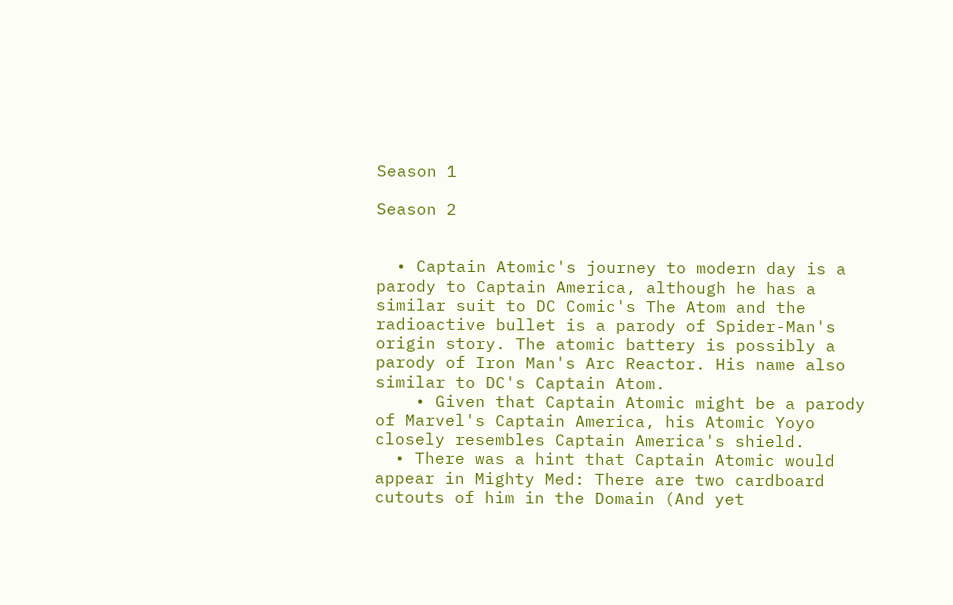Season 1

Season 2


  • Captain Atomic's journey to modern day is a parody to Captain America, although he has a similar suit to DC Comic's The Atom and the radioactive bullet is a parody of Spider-Man's origin story. The atomic battery is possibly a parody of Iron Man's Arc Reactor. His name also similar to DC's Captain Atom.
    • Given that Captain Atomic might be a parody of Marvel's Captain America, his Atomic Yoyo closely resembles Captain America's shield.
  • There was a hint that Captain Atomic would appear in Mighty Med: There are two cardboard cutouts of him in the Domain (And yet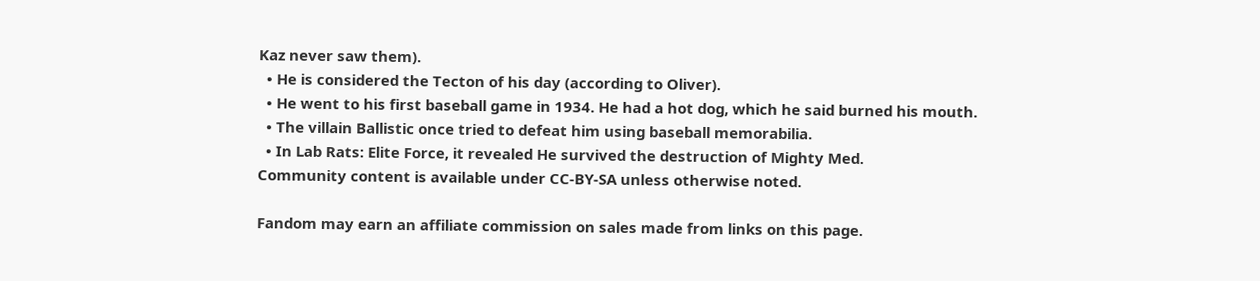Kaz never saw them).
  • He is considered the Tecton of his day (according to Oliver).
  • He went to his first baseball game in 1934. He had a hot dog, which he said burned his mouth.
  • The villain Ballistic once tried to defeat him using baseball memorabilia.
  • In Lab Rats: Elite Force, it revealed He survived the destruction of Mighty Med.
Community content is available under CC-BY-SA unless otherwise noted.

Fandom may earn an affiliate commission on sales made from links on this page.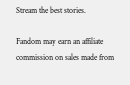Stream the best stories.

Fandom may earn an affiliate commission on sales made from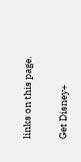links on this page.

Get Disney+